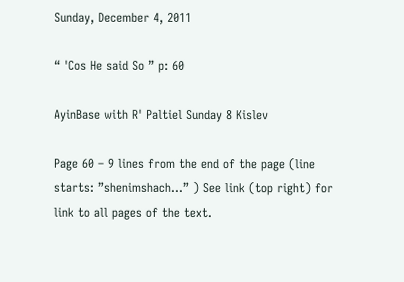Sunday, December 4, 2011

“ 'Cos He said So ” p: 60

AyinBase with R' Paltiel Sunday 8 Kislev

Page 60 – 9 lines from the end of the page (line starts: ”shenimshach...” ) See link (top right) for link to all pages of the text.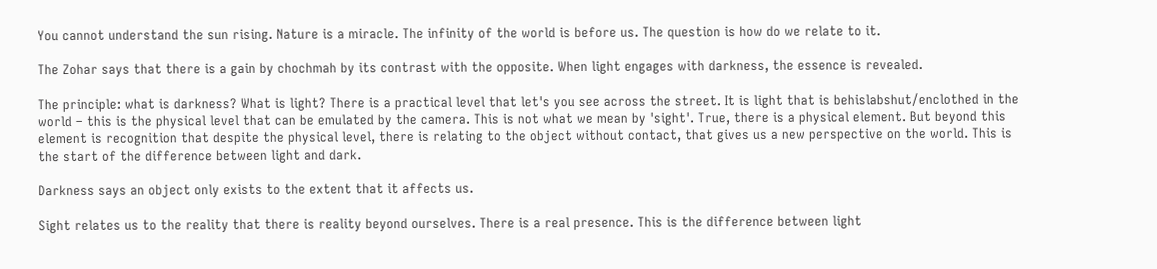You cannot understand the sun rising. Nature is a miracle. The infinity of the world is before us. The question is how do we relate to it.

The Zohar says that there is a gain by chochmah by its contrast with the opposite. When light engages with darkness, the essence is revealed.

The principle: what is darkness? What is light? There is a practical level that let's you see across the street. It is light that is behislabshut/enclothed in the world – this is the physical level that can be emulated by the camera. This is not what we mean by 'sight'. True, there is a physical element. But beyond this element is recognition that despite the physical level, there is relating to the object without contact, that gives us a new perspective on the world. This is the start of the difference between light and dark.

Darkness says an object only exists to the extent that it affects us.

Sight relates us to the reality that there is reality beyond ourselves. There is a real presence. This is the difference between light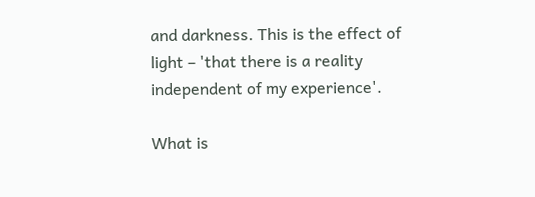and darkness. This is the effect of light – 'that there is a reality independent of my experience'.

What is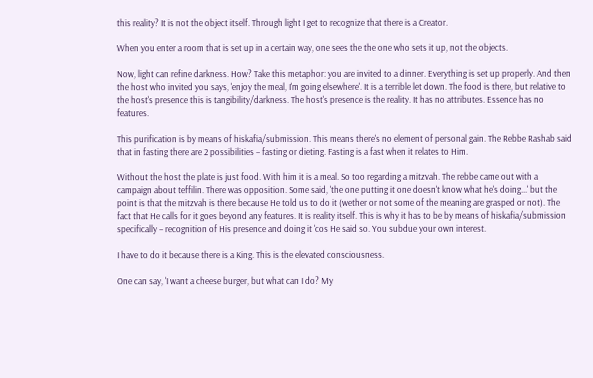this reality? It is not the object itself. Through light I get to recognize that there is a Creator.

When you enter a room that is set up in a certain way, one sees the the one who sets it up, not the objects.

Now, light can refine darkness. How? Take this metaphor: you are invited to a dinner. Everything is set up properly. And then the host who invited you says, 'enjoy the meal, I'm going elsewhere'. It is a terrible let down. The food is there, but relative to the host's presence this is tangibility/darkness. The host's presence is the reality. It has no attributes. Essence has no features.

This purification is by means of hiskafia/submission. This means there's no element of personal gain. The Rebbe Rashab said that in fasting there are 2 possibilities – fasting or dieting. Fasting is a fast when it relates to Him.

Without the host the plate is just food. With him it is a meal. So too regarding a mitzvah. The rebbe came out with a campaign about teffilin. There was opposition. Some said, 'the one putting it one doesn't know what he's doing...' but the point is that the mitzvah is there because He told us to do it (wether or not some of the meaning are grasped or not). The fact that He calls for it goes beyond any features. It is reality itself. This is why it has to be by means of hiskafia/submission specifically – recognition of His presence and doing it 'cos He said so. You subdue your own interest.

I have to do it because there is a King. This is the elevated consciousness.

One can say, 'I want a cheese burger, but what can I do? My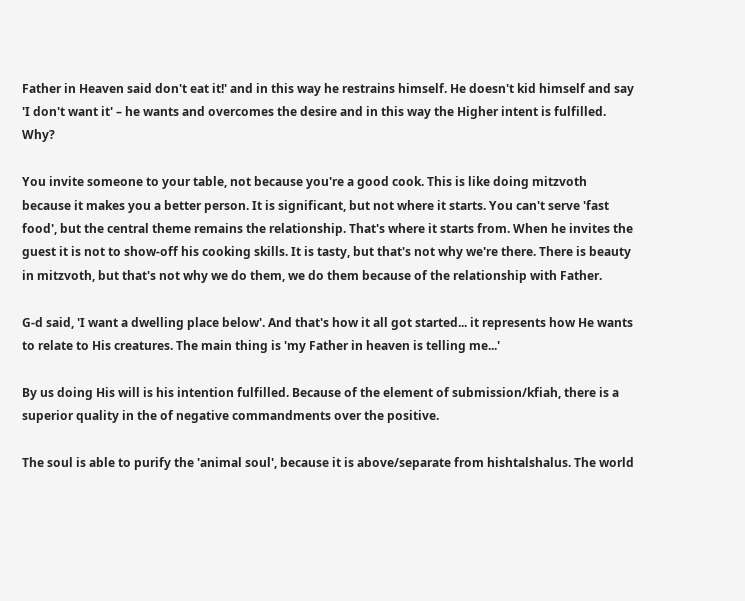Father in Heaven said don't eat it!' and in this way he restrains himself. He doesn't kid himself and say 'I don't want it' – he wants and overcomes the desire and in this way the Higher intent is fulfilled. Why?

You invite someone to your table, not because you're a good cook. This is like doing mitzvoth because it makes you a better person. It is significant, but not where it starts. You can't serve 'fast food', but the central theme remains the relationship. That's where it starts from. When he invites the guest it is not to show-off his cooking skills. It is tasty, but that's not why we're there. There is beauty in mitzvoth, but that's not why we do them, we do them because of the relationship with Father.

G-d said, 'I want a dwelling place below'. And that's how it all got started... it represents how He wants to relate to His creatures. The main thing is 'my Father in heaven is telling me...'

By us doing His will is his intention fulfilled. Because of the element of submission/kfiah, there is a superior quality in the of negative commandments over the positive.

The soul is able to purify the 'animal soul', because it is above/separate from hishtalshalus. The world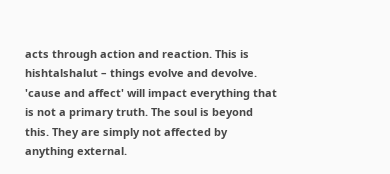acts through action and reaction. This is hishtalshalut – things evolve and devolve. 'cause and affect' will impact everything that is not a primary truth. The soul is beyond this. They are simply not affected by anything external.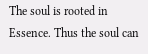The soul is rooted in Essence. Thus the soul can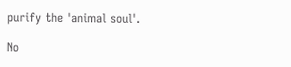purify the 'animal soul'.

No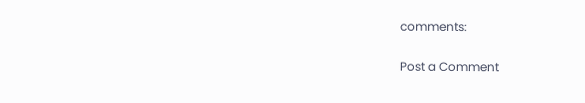comments:

Post a Comment